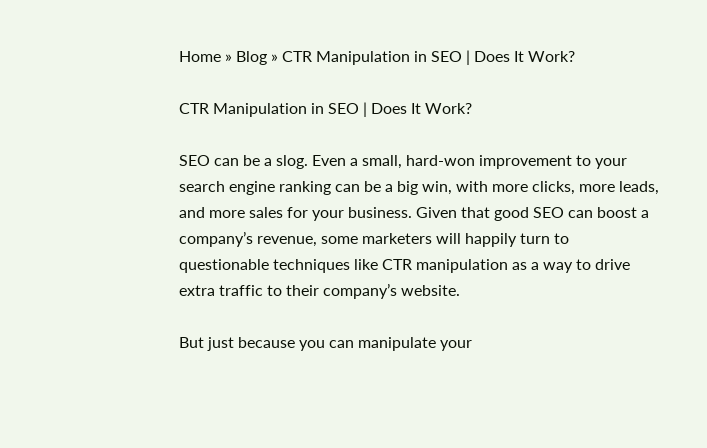Home » Blog » CTR Manipulation in SEO | Does It Work?

CTR Manipulation in SEO | Does It Work?

SEO can be a slog. Even a small, hard-won improvement to your search engine ranking can be a big win, with more clicks, more leads, and more sales for your business. Given that good SEO can boost a company’s revenue, some marketers will happily turn to questionable techniques like CTR manipulation as a way to drive extra traffic to their company’s website.

But just because you can manipulate your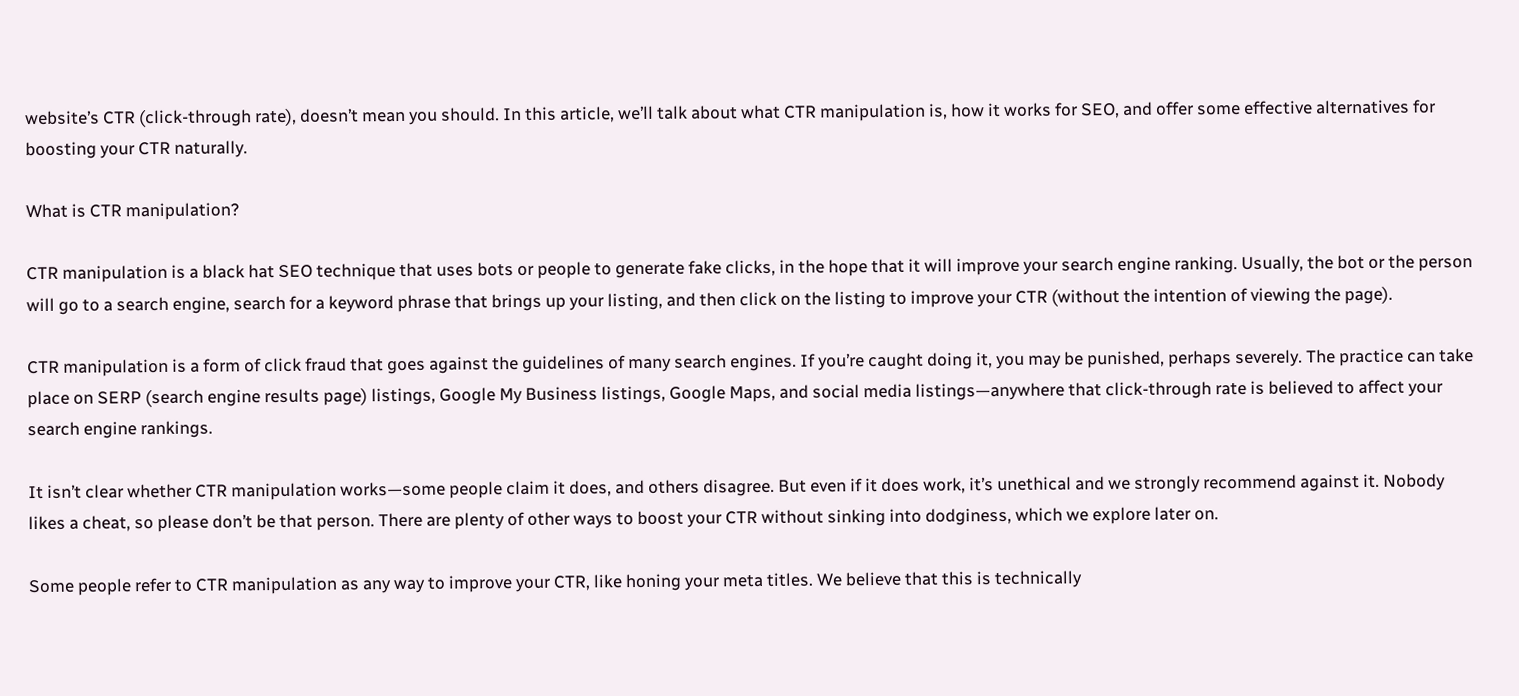website’s CTR (click-through rate), doesn’t mean you should. In this article, we’ll talk about what CTR manipulation is, how it works for SEO, and offer some effective alternatives for boosting your CTR naturally.

What is CTR manipulation?

CTR manipulation is a black hat SEO technique that uses bots or people to generate fake clicks, in the hope that it will improve your search engine ranking. Usually, the bot or the person will go to a search engine, search for a keyword phrase that brings up your listing, and then click on the listing to improve your CTR (without the intention of viewing the page).

CTR manipulation is a form of click fraud that goes against the guidelines of many search engines. If you’re caught doing it, you may be punished, perhaps severely. The practice can take place on SERP (search engine results page) listings, Google My Business listings, Google Maps, and social media listings—anywhere that click-through rate is believed to affect your search engine rankings.

It isn’t clear whether CTR manipulation works—some people claim it does, and others disagree. But even if it does work, it’s unethical and we strongly recommend against it. Nobody likes a cheat, so please don’t be that person. There are plenty of other ways to boost your CTR without sinking into dodginess, which we explore later on.

Some people refer to CTR manipulation as any way to improve your CTR, like honing your meta titles. We believe that this is technically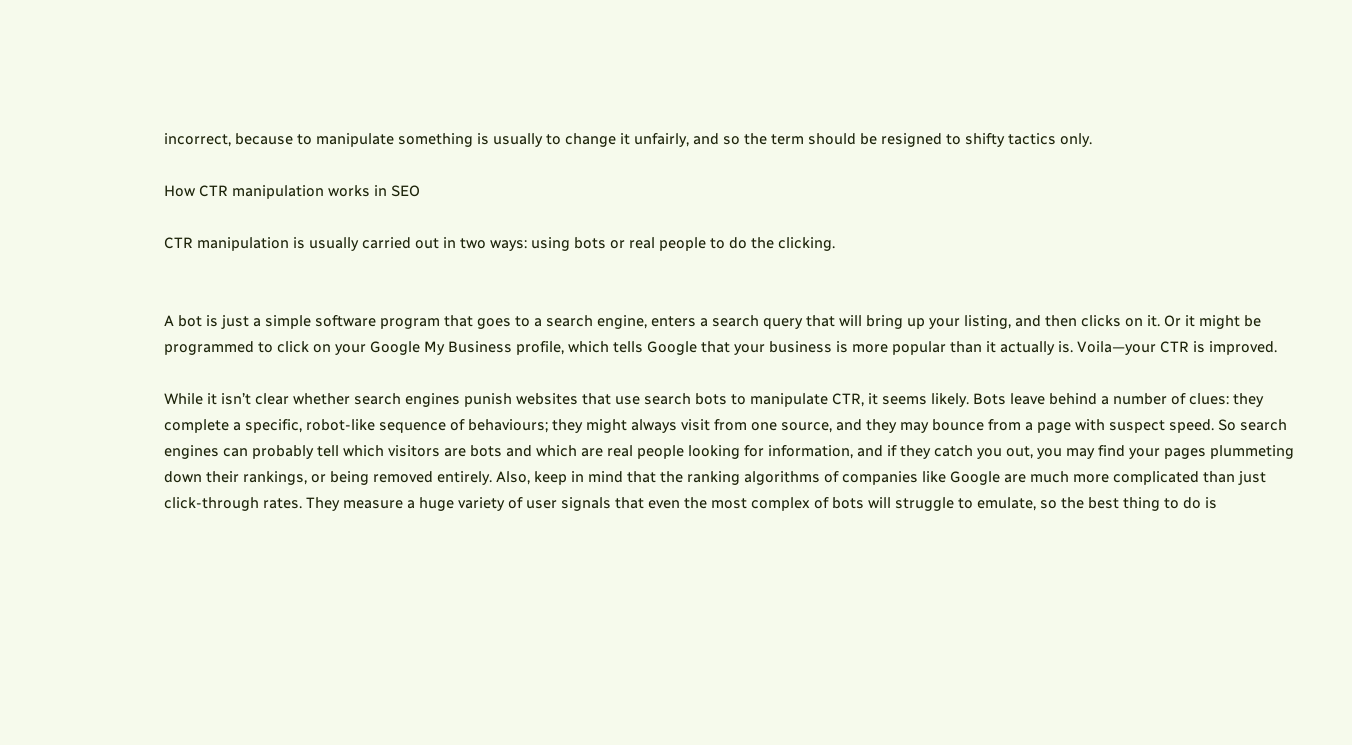incorrect, because to manipulate something is usually to change it unfairly, and so the term should be resigned to shifty tactics only.

How CTR manipulation works in SEO

CTR manipulation is usually carried out in two ways: using bots or real people to do the clicking.


A bot is just a simple software program that goes to a search engine, enters a search query that will bring up your listing, and then clicks on it. Or it might be programmed to click on your Google My Business profile, which tells Google that your business is more popular than it actually is. Voila—your CTR is improved.

While it isn’t clear whether search engines punish websites that use search bots to manipulate CTR, it seems likely. Bots leave behind a number of clues: they complete a specific, robot-like sequence of behaviours; they might always visit from one source, and they may bounce from a page with suspect speed. So search engines can probably tell which visitors are bots and which are real people looking for information, and if they catch you out, you may find your pages plummeting down their rankings, or being removed entirely. Also, keep in mind that the ranking algorithms of companies like Google are much more complicated than just click-through rates. They measure a huge variety of user signals that even the most complex of bots will struggle to emulate, so the best thing to do is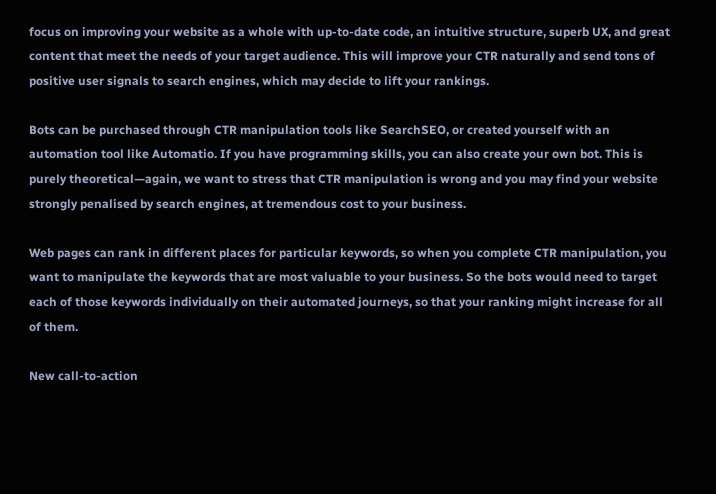focus on improving your website as a whole with up-to-date code, an intuitive structure, superb UX, and great content that meet the needs of your target audience. This will improve your CTR naturally and send tons of positive user signals to search engines, which may decide to lift your rankings.

Bots can be purchased through CTR manipulation tools like SearchSEO, or created yourself with an automation tool like Automatio. If you have programming skills, you can also create your own bot. This is purely theoretical—again, we want to stress that CTR manipulation is wrong and you may find your website strongly penalised by search engines, at tremendous cost to your business.

Web pages can rank in different places for particular keywords, so when you complete CTR manipulation, you want to manipulate the keywords that are most valuable to your business. So the bots would need to target each of those keywords individually on their automated journeys, so that your ranking might increase for all of them.

New call-to-action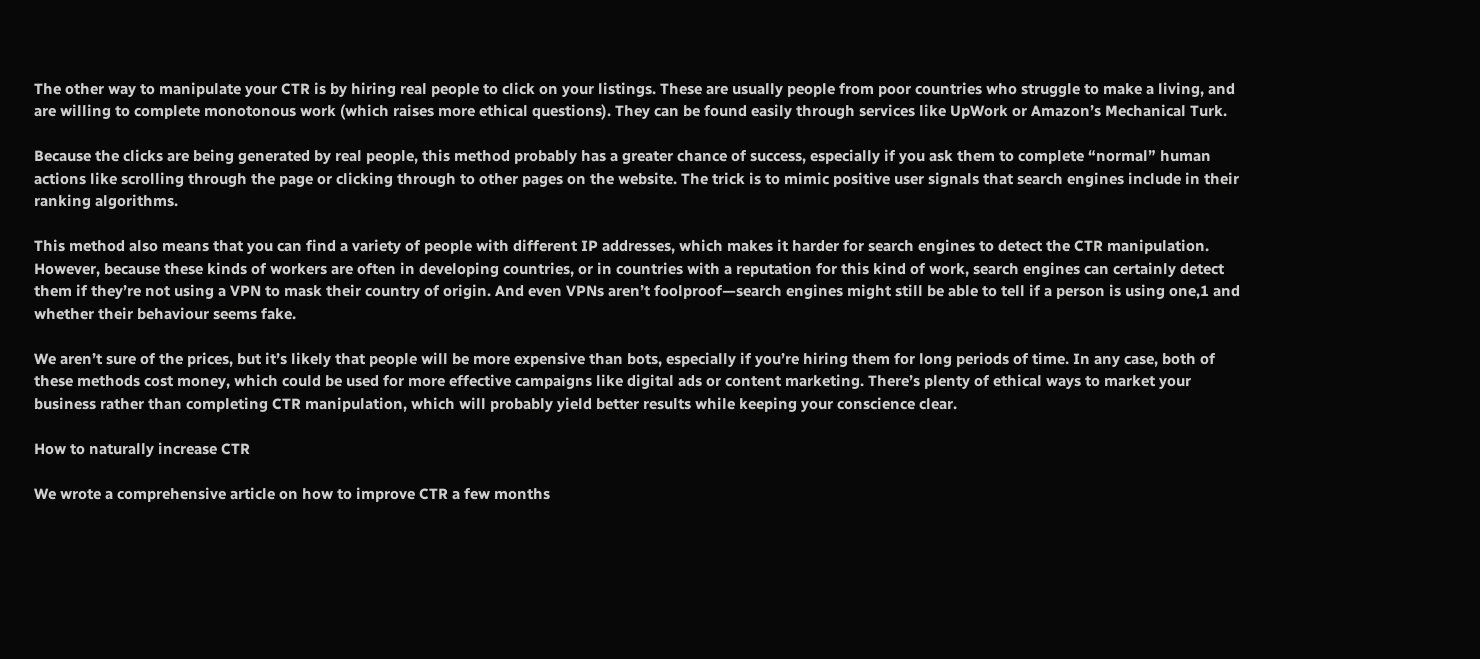The other way to manipulate your CTR is by hiring real people to click on your listings. These are usually people from poor countries who struggle to make a living, and are willing to complete monotonous work (which raises more ethical questions). They can be found easily through services like UpWork or Amazon’s Mechanical Turk.

Because the clicks are being generated by real people, this method probably has a greater chance of success, especially if you ask them to complete “normal” human actions like scrolling through the page or clicking through to other pages on the website. The trick is to mimic positive user signals that search engines include in their ranking algorithms.

This method also means that you can find a variety of people with different IP addresses, which makes it harder for search engines to detect the CTR manipulation. However, because these kinds of workers are often in developing countries, or in countries with a reputation for this kind of work, search engines can certainly detect them if they’re not using a VPN to mask their country of origin. And even VPNs aren’t foolproof—search engines might still be able to tell if a person is using one,1 and whether their behaviour seems fake.

We aren’t sure of the prices, but it’s likely that people will be more expensive than bots, especially if you’re hiring them for long periods of time. In any case, both of these methods cost money, which could be used for more effective campaigns like digital ads or content marketing. There’s plenty of ethical ways to market your business rather than completing CTR manipulation, which will probably yield better results while keeping your conscience clear.

How to naturally increase CTR

We wrote a comprehensive article on how to improve CTR a few months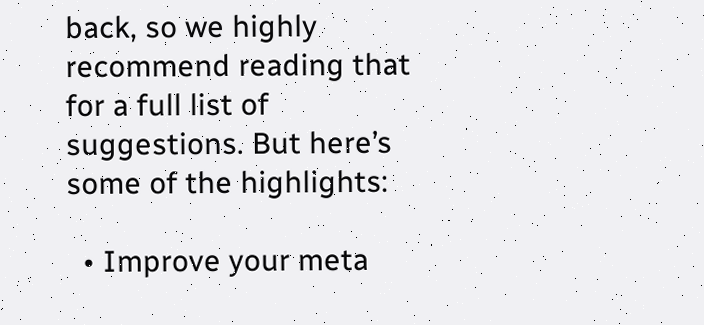back, so we highly recommend reading that for a full list of suggestions. But here’s some of the highlights:

  • Improve your meta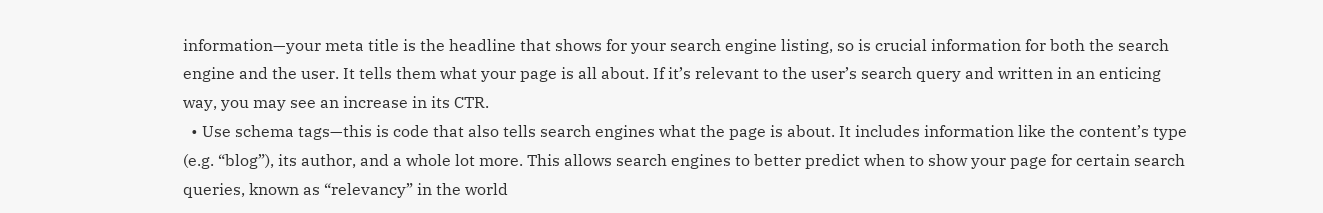information—your meta title is the headline that shows for your search engine listing, so is crucial information for both the search engine and the user. It tells them what your page is all about. If it’s relevant to the user’s search query and written in an enticing way, you may see an increase in its CTR.
  • Use schema tags—this is code that also tells search engines what the page is about. It includes information like the content’s type (e.g. “blog”), its author, and a whole lot more. This allows search engines to better predict when to show your page for certain search queries, known as “relevancy” in the world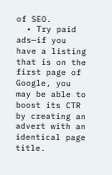of SEO.
  • Try paid ads—if you have a listing that is on the first page of Google, you may be able to boost its CTR by creating an advert with an identical page title.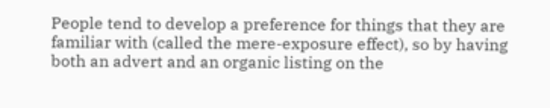People tend to develop a preference for things that they are familiar with (called the mere-exposure effect), so by having both an advert and an organic listing on the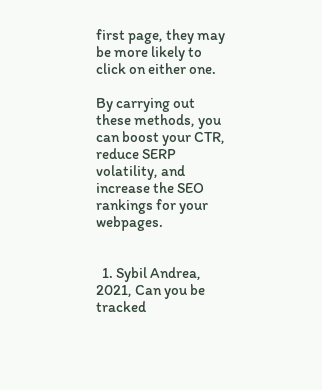first page, they may be more likely to click on either one.

By carrying out these methods, you can boost your CTR, reduce SERP volatility, and increase the SEO rankings for your webpages.


  1. Sybil Andrea, 2021, Can you be tracked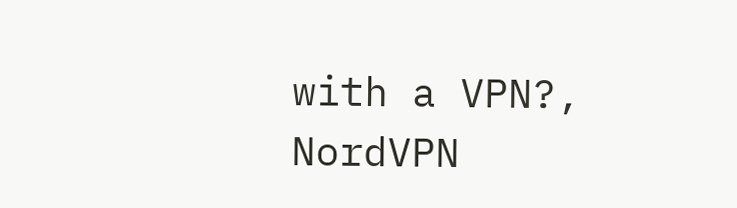with a VPN?, NordVPN